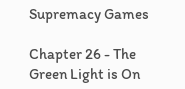Supremacy Games

Chapter 26 - The Green Light is On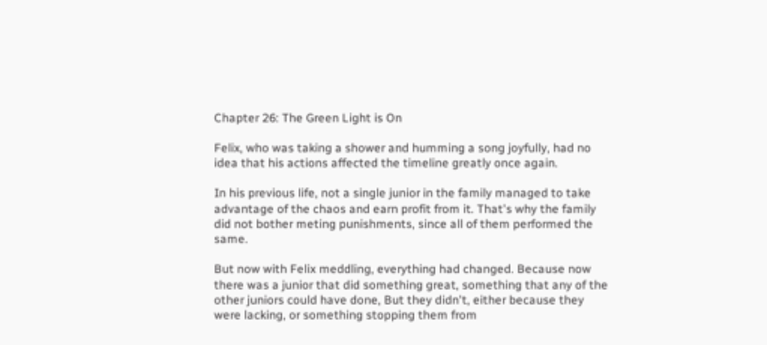Chapter 26: The Green Light is On

Felix, who was taking a shower and humming a song joyfully, had no idea that his actions affected the timeline greatly once again.

In his previous life, not a single junior in the family managed to take advantage of the chaos and earn profit from it. That's why the family did not bother meting punishments, since all of them performed the same.

But now with Felix meddling, everything had changed. Because now there was a junior that did something great, something that any of the other juniors could have done, But they didn't, either because they were lacking, or something stopping them from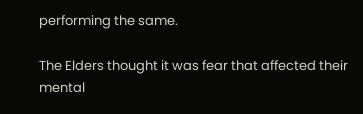performing the same.

The Elders thought it was fear that affected their mental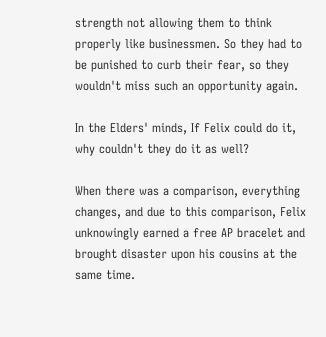strength not allowing them to think properly like businessmen. So they had to be punished to curb their fear, so they wouldn't miss such an opportunity again.

In the Elders' minds, If Felix could do it, why couldn't they do it as well?

When there was a comparison, everything changes, and due to this comparison, Felix unknowingly earned a free AP bracelet and brought disaster upon his cousins at the same time.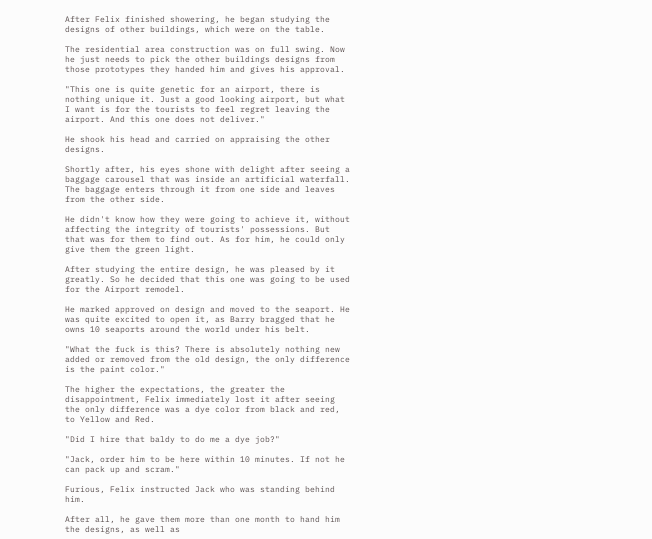After Felix finished showering, he began studying the designs of other buildings, which were on the table.

The residential area construction was on full swing. Now he just needs to pick the other buildings designs from those prototypes they handed him and gives his approval.

"This one is quite genetic for an airport, there is nothing unique it. Just a good looking airport, but what I want is for the tourists to feel regret leaving the airport. And this one does not deliver."

He shook his head and carried on appraising the other designs.

Shortly after, his eyes shone with delight after seeing a baggage carousel that was inside an artificial waterfall. The baggage enters through it from one side and leaves from the other side.

He didn't know how they were going to achieve it, without affecting the integrity of tourists' possessions. But that was for them to find out. As for him, he could only give them the green light.

After studying the entire design, he was pleased by it greatly. So he decided that this one was going to be used for the Airport remodel.

He marked approved on design and moved to the seaport. He was quite excited to open it, as Barry bragged that he owns 10 seaports around the world under his belt.

"What the fuck is this? There is absolutely nothing new added or removed from the old design, the only difference is the paint color."

The higher the expectations, the greater the disappointment, Felix immediately lost it after seeing the only difference was a dye color from black and red, to Yellow and Red.

"Did I hire that baldy to do me a dye job?"

"Jack, order him to be here within 10 minutes. If not he can pack up and scram."

Furious, Felix instructed Jack who was standing behind him.

After all, he gave them more than one month to hand him the designs, as well as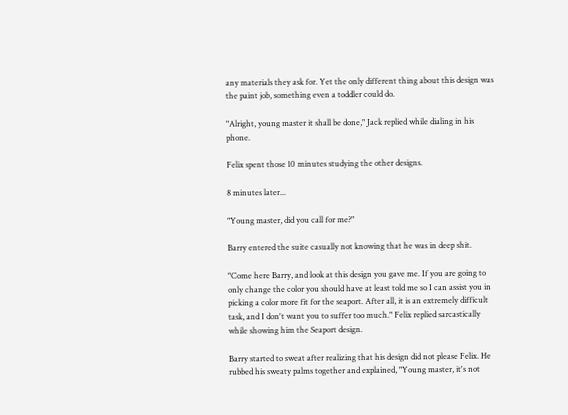any materials they ask for. Yet the only different thing about this design was the paint job, something even a toddler could do.

"Alright, young master it shall be done," Jack replied while dialing in his phone.

Felix spent those 10 minutes studying the other designs.

8 minutes later...

"Young master, did you call for me?"

Barry entered the suite casually not knowing that he was in deep shit.

"Come here Barry, and look at this design you gave me. If you are going to only change the color you should have at least told me so I can assist you in picking a color more fit for the seaport. After all, it is an extremely difficult task, and I don't want you to suffer too much." Felix replied sarcastically while showing him the Seaport design.

Barry started to sweat after realizing that his design did not please Felix. He rubbed his sweaty palms together and explained, "Young master, it's not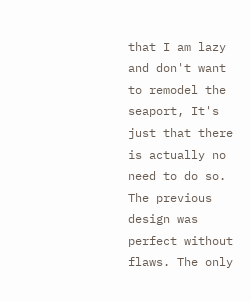that I am lazy and don't want to remodel the seaport, It's just that there is actually no need to do so. The previous design was perfect without flaws. The only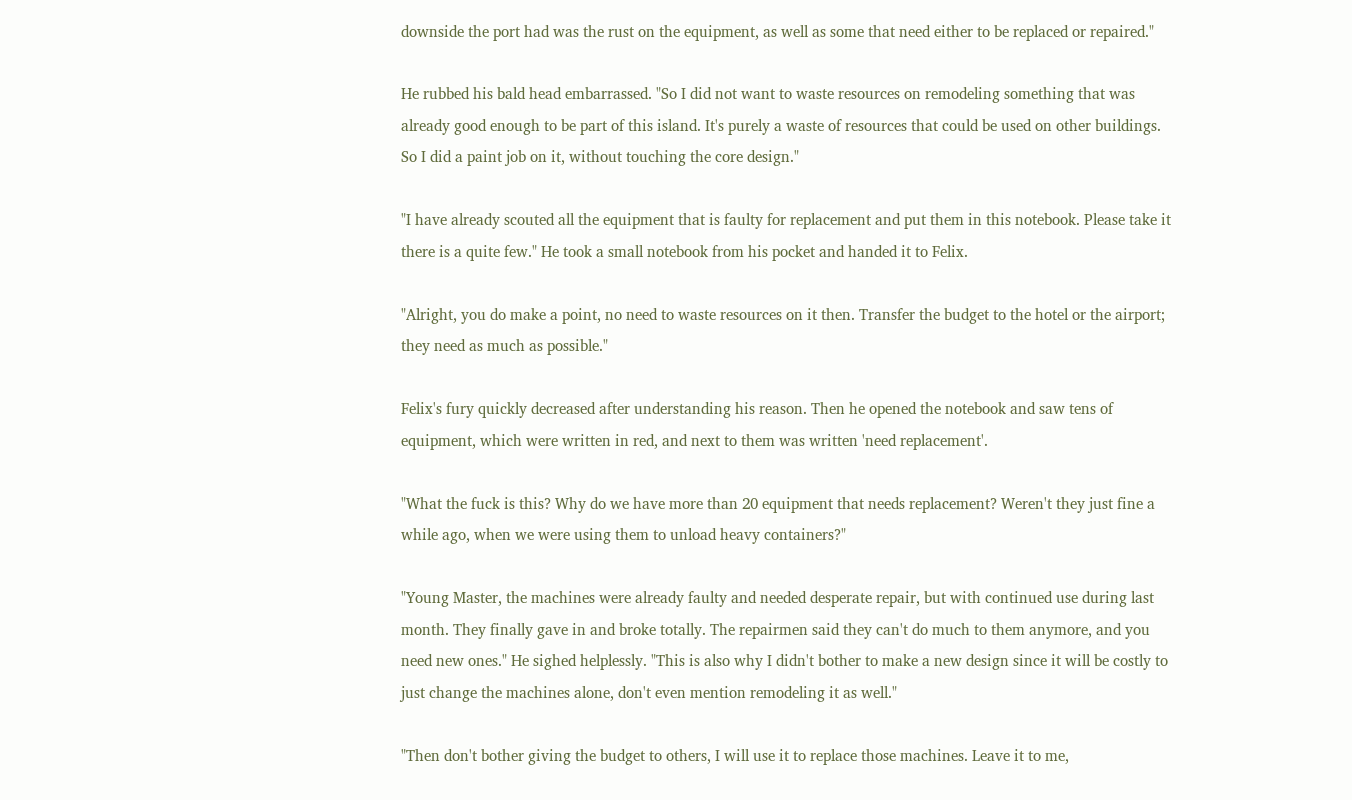downside the port had was the rust on the equipment, as well as some that need either to be replaced or repaired."

He rubbed his bald head embarrassed. "So I did not want to waste resources on remodeling something that was already good enough to be part of this island. It's purely a waste of resources that could be used on other buildings. So I did a paint job on it, without touching the core design."

"I have already scouted all the equipment that is faulty for replacement and put them in this notebook. Please take it there is a quite few." He took a small notebook from his pocket and handed it to Felix.

"Alright, you do make a point, no need to waste resources on it then. Transfer the budget to the hotel or the airport; they need as much as possible."

Felix's fury quickly decreased after understanding his reason. Then he opened the notebook and saw tens of equipment, which were written in red, and next to them was written 'need replacement'.

"What the fuck is this? Why do we have more than 20 equipment that needs replacement? Weren't they just fine a while ago, when we were using them to unload heavy containers?"

"Young Master, the machines were already faulty and needed desperate repair, but with continued use during last month. They finally gave in and broke totally. The repairmen said they can't do much to them anymore, and you need new ones." He sighed helplessly. "This is also why I didn't bother to make a new design since it will be costly to just change the machines alone, don't even mention remodeling it as well."

"Then don't bother giving the budget to others, I will use it to replace those machines. Leave it to me,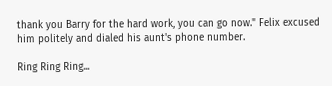thank you Barry for the hard work, you can go now." Felix excused him politely and dialed his aunt's phone number.

Ring Ring Ring...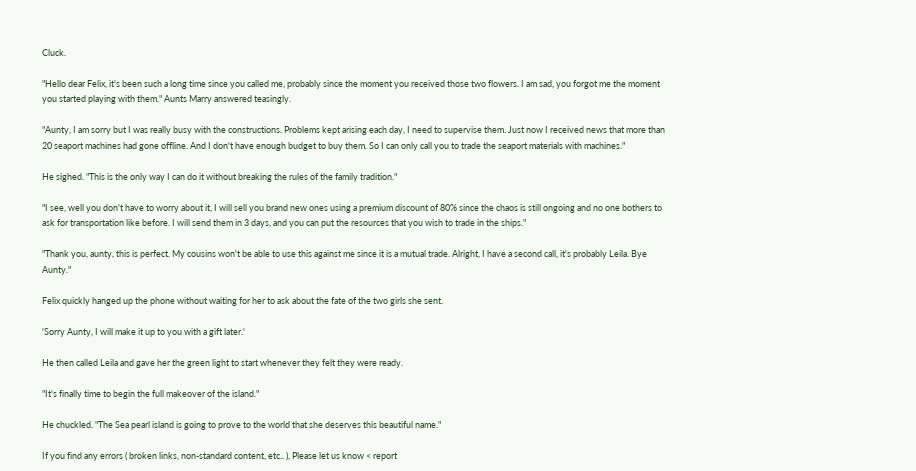Cluck.

"Hello dear Felix, it's been such a long time since you called me, probably since the moment you received those two flowers. I am sad, you forgot me the moment you started playing with them." Aunts Marry answered teasingly.

"Aunty, I am sorry but I was really busy with the constructions. Problems kept arising each day, I need to supervise them. Just now I received news that more than 20 seaport machines had gone offline. And I don't have enough budget to buy them. So I can only call you to trade the seaport materials with machines."

He sighed. "This is the only way I can do it without breaking the rules of the family tradition."

"I see, well you don't have to worry about it, I will sell you brand new ones using a premium discount of 80% since the chaos is still ongoing and no one bothers to ask for transportation like before. I will send them in 3 days, and you can put the resources that you wish to trade in the ships."

"Thank you, aunty, this is perfect. My cousins won't be able to use this against me since it is a mutual trade. Alright, I have a second call, it's probably Leila. Bye Aunty."

Felix quickly hanged up the phone without waiting for her to ask about the fate of the two girls she sent.

'Sorry Aunty, I will make it up to you with a gift later.'

He then called Leila and gave her the green light to start whenever they felt they were ready.

"It's finally time to begin the full makeover of the island."

He chuckled. "The Sea pearl island is going to prove to the world that she deserves this beautiful name."

If you find any errors ( broken links, non-standard content, etc.. ), Please let us know < report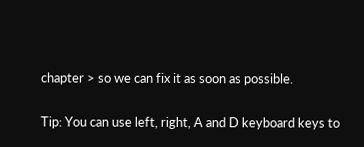chapter > so we can fix it as soon as possible.

Tip: You can use left, right, A and D keyboard keys to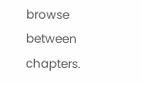browse between chapters.